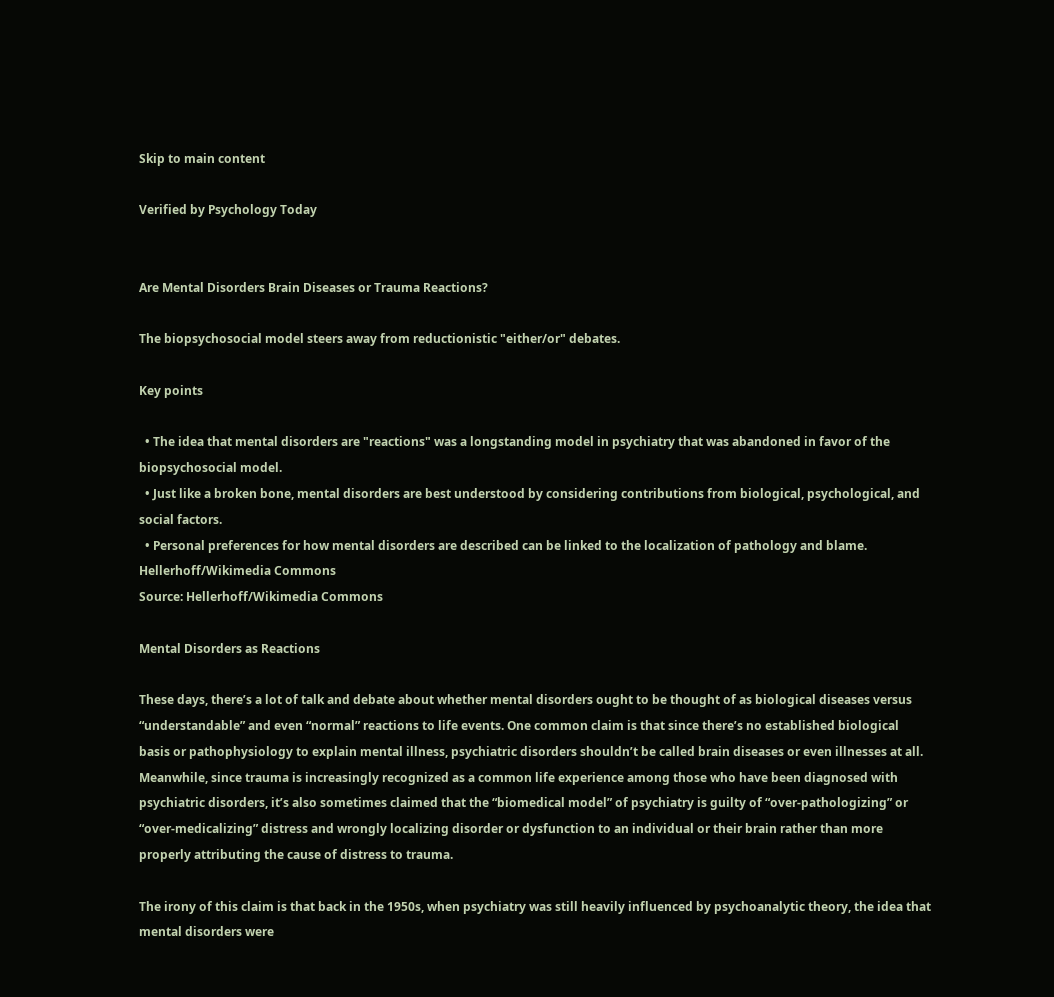Skip to main content

Verified by Psychology Today


Are Mental Disorders Brain Diseases or Trauma Reactions?

The biopsychosocial model steers away from reductionistic "either/or" debates.

Key points

  • The idea that mental disorders are "reactions" was a longstanding model in psychiatry that was abandoned in favor of the biopsychosocial model.
  • Just like a broken bone, mental disorders are best understood by considering contributions from biological, psychological, and social factors.
  • Personal preferences for how mental disorders are described can be linked to the localization of pathology and blame.
Hellerhoff/Wikimedia Commons
Source: Hellerhoff/Wikimedia Commons

Mental Disorders as Reactions

These days, there’s a lot of talk and debate about whether mental disorders ought to be thought of as biological diseases versus “understandable” and even “normal” reactions to life events. One common claim is that since there’s no established biological basis or pathophysiology to explain mental illness, psychiatric disorders shouldn’t be called brain diseases or even illnesses at all. Meanwhile, since trauma is increasingly recognized as a common life experience among those who have been diagnosed with psychiatric disorders, it’s also sometimes claimed that the “biomedical model” of psychiatry is guilty of “over-pathologizing” or “over-medicalizing” distress and wrongly localizing disorder or dysfunction to an individual or their brain rather than more properly attributing the cause of distress to trauma.

The irony of this claim is that back in the 1950s, when psychiatry was still heavily influenced by psychoanalytic theory, the idea that mental disorders were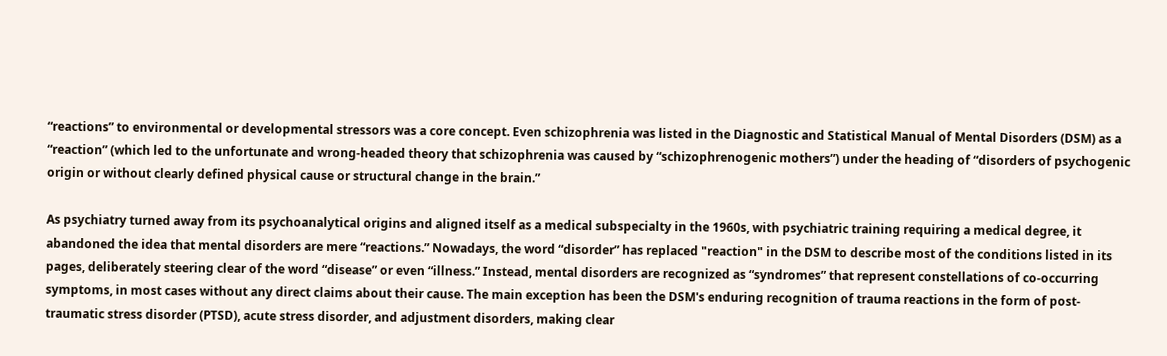“reactions” to environmental or developmental stressors was a core concept. Even schizophrenia was listed in the Diagnostic and Statistical Manual of Mental Disorders (DSM) as a “reaction” (which led to the unfortunate and wrong-headed theory that schizophrenia was caused by “schizophrenogenic mothers”) under the heading of “disorders of psychogenic origin or without clearly defined physical cause or structural change in the brain.”

As psychiatry turned away from its psychoanalytical origins and aligned itself as a medical subspecialty in the 1960s, with psychiatric training requiring a medical degree, it abandoned the idea that mental disorders are mere “reactions.” Nowadays, the word “disorder” has replaced "reaction" in the DSM to describe most of the conditions listed in its pages, deliberately steering clear of the word “disease” or even “illness.” Instead, mental disorders are recognized as “syndromes” that represent constellations of co-occurring symptoms, in most cases without any direct claims about their cause. The main exception has been the DSM's enduring recognition of trauma reactions in the form of post-traumatic stress disorder (PTSD), acute stress disorder, and adjustment disorders, making clear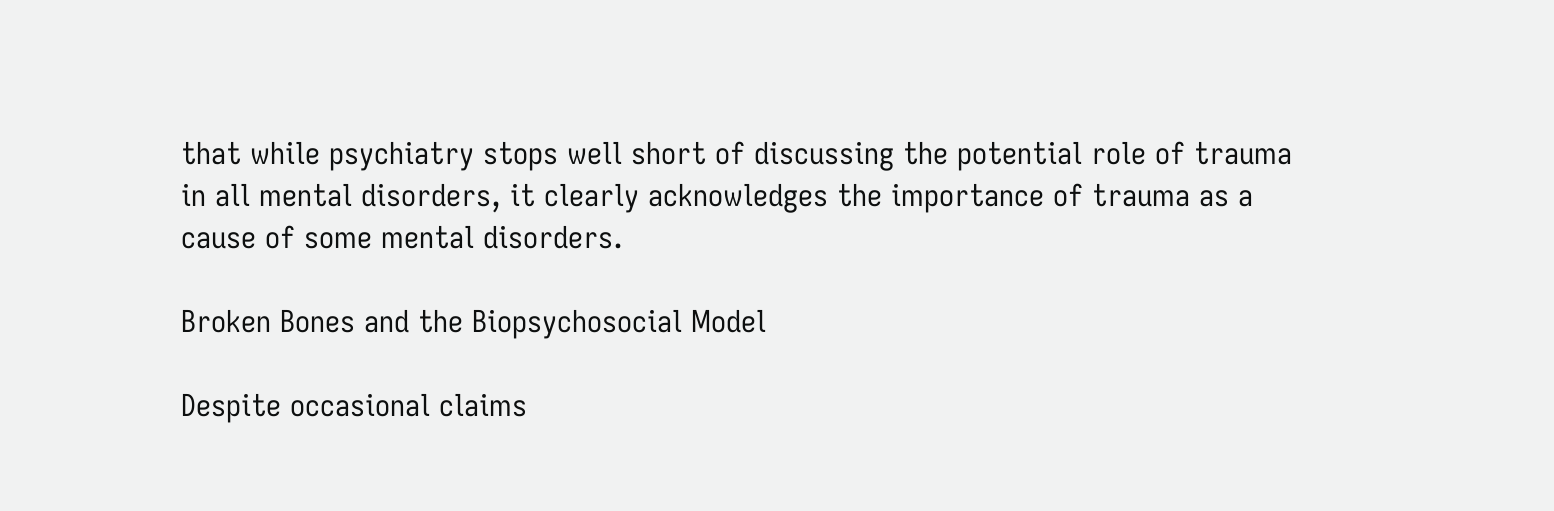that while psychiatry stops well short of discussing the potential role of trauma in all mental disorders, it clearly acknowledges the importance of trauma as a cause of some mental disorders.

Broken Bones and the Biopsychosocial Model

Despite occasional claims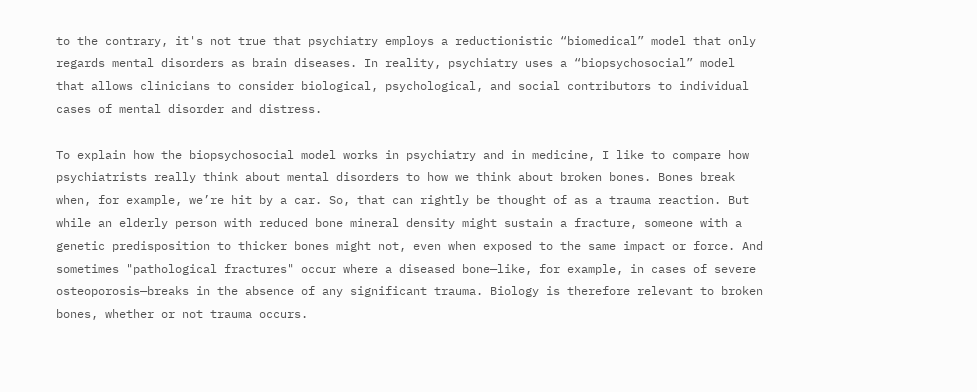to the contrary, it's not true that psychiatry employs a reductionistic “biomedical” model that only regards mental disorders as brain diseases. In reality, psychiatry uses a “biopsychosocial” model that allows clinicians to consider biological, psychological, and social contributors to individual cases of mental disorder and distress.

To explain how the biopsychosocial model works in psychiatry and in medicine, I like to compare how psychiatrists really think about mental disorders to how we think about broken bones. Bones break when, for example, we’re hit by a car. So, that can rightly be thought of as a trauma reaction. But while an elderly person with reduced bone mineral density might sustain a fracture, someone with a genetic predisposition to thicker bones might not, even when exposed to the same impact or force. And sometimes "pathological fractures" occur where a diseased bone—like, for example, in cases of severe osteoporosis—breaks in the absence of any significant trauma. Biology is therefore relevant to broken bones, whether or not trauma occurs.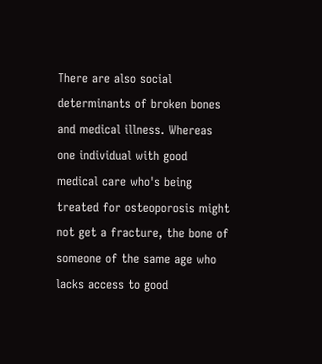There are also social determinants of broken bones and medical illness. Whereas one individual with good medical care who's being treated for osteoporosis might not get a fracture, the bone of someone of the same age who lacks access to good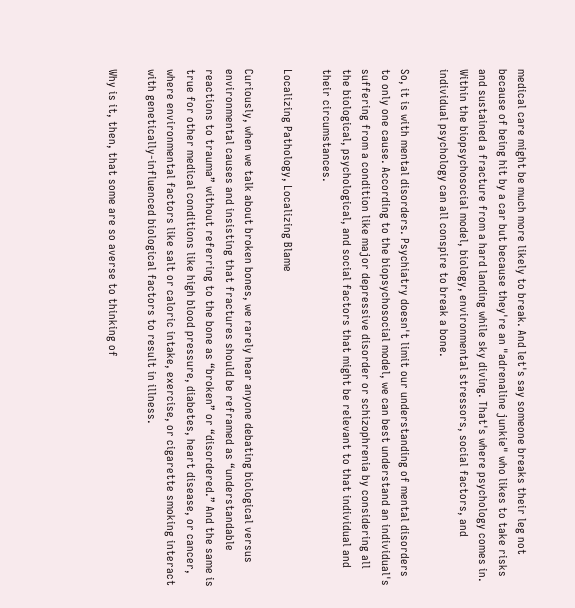medical care might be much more likely to break. And let's say someone breaks their leg not because of being hit by a car but because they're an "adrenaline junkie" who likes to take risks and sustained a fracture from a hard landing while sky diving. That's where psychology comes in. Within the biopsychosocial model, biology, environmental stressors, social factors, and individual psychology can all conspire to break a bone.

So, it is with mental disorders. Psychiatry doesn't limit our understanding of mental disorders to only one cause. According to the biopsychosocial model, we can best understand an individual's suffering from a condition like major depressive disorder or schizophrenia by considering all the biological, psychological, and social factors that might be relevant to that individual and their circumstances.

Localizing Pathology, Localizing Blame

Curiously, when we talk about broken bones, we rarely hear anyone debating biological versus environmental causes and insisting that fractures should be reframed as “understandable reactions to trauma” without referring to the bone as “broken” or “disordered.” And the same is true for other medical conditions like high blood pressure, diabetes, heart disease, or cancer, where environmental factors like salt or caloric intake, exercise, or cigarette smoking interact with genetically-influenced biological factors to result in illness.

Why is it, then, that some are so averse to thinking of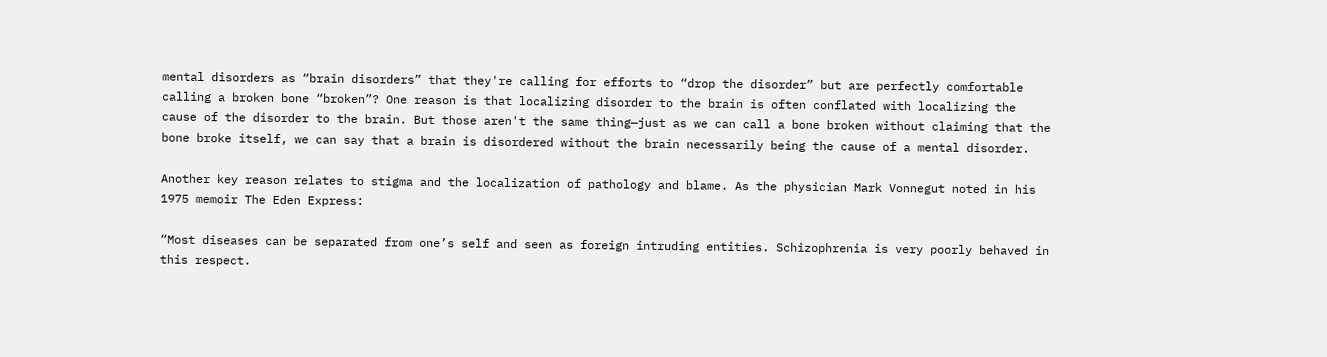mental disorders as “brain disorders” that they're calling for efforts to “drop the disorder” but are perfectly comfortable calling a broken bone “broken”? One reason is that localizing disorder to the brain is often conflated with localizing the cause of the disorder to the brain. But those aren't the same thing—just as we can call a bone broken without claiming that the bone broke itself, we can say that a brain is disordered without the brain necessarily being the cause of a mental disorder.

Another key reason relates to stigma and the localization of pathology and blame. As the physician Mark Vonnegut noted in his 1975 memoir The Eden Express:

“Most diseases can be separated from one’s self and seen as foreign intruding entities. Schizophrenia is very poorly behaved in this respect.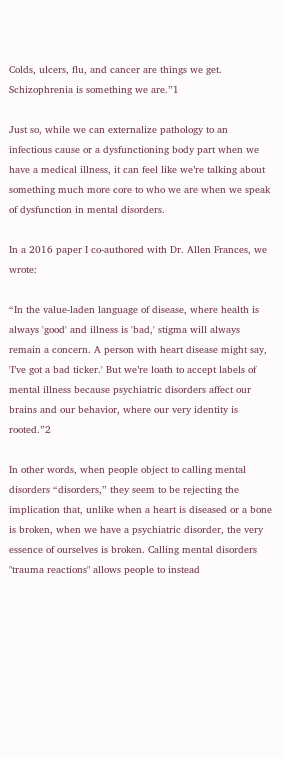Colds, ulcers, flu, and cancer are things we get. Schizophrenia is something we are.”1

Just so, while we can externalize pathology to an infectious cause or a dysfunctioning body part when we have a medical illness, it can feel like we’re talking about something much more core to who we are when we speak of dysfunction in mental disorders.

In a 2016 paper I co-authored with Dr. Allen Frances, we wrote:

“In the value-laden language of disease, where health is always 'good' and illness is 'bad,' stigma will always remain a concern. A person with heart disease might say, 'I’ve got a bad ticker.' But we’re loath to accept labels of mental illness because psychiatric disorders affect our brains and our behavior, where our very identity is rooted.”2

In other words, when people object to calling mental disorders “disorders,” they seem to be rejecting the implication that, unlike when a heart is diseased or a bone is broken, when we have a psychiatric disorder, the very essence of ourselves is broken. Calling mental disorders "trauma reactions" allows people to instead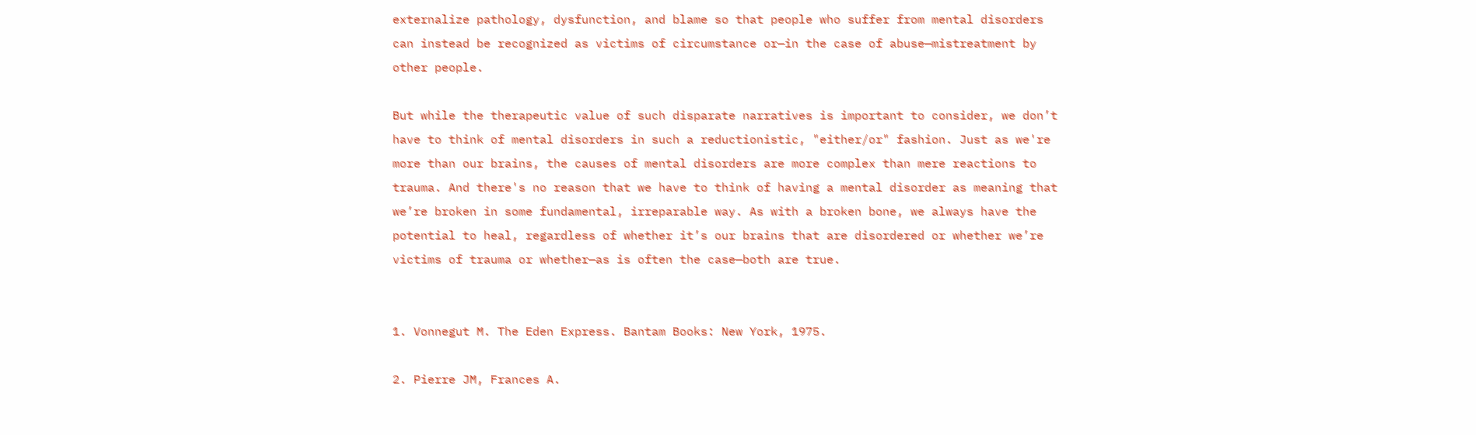externalize pathology, dysfunction, and blame so that people who suffer from mental disorders can instead be recognized as victims of circumstance or—in the case of abuse—mistreatment by other people.

But while the therapeutic value of such disparate narratives is important to consider, we don’t have to think of mental disorders in such a reductionistic, "either/or" fashion. Just as we're more than our brains, the causes of mental disorders are more complex than mere reactions to trauma. And there's no reason that we have to think of having a mental disorder as meaning that we’re broken in some fundamental, irreparable way. As with a broken bone, we always have the potential to heal, regardless of whether it’s our brains that are disordered or whether we’re victims of trauma or whether—as is often the case—both are true.


1. Vonnegut M. The Eden Express. Bantam Books: New York, 1975.

2. Pierre JM, Frances A.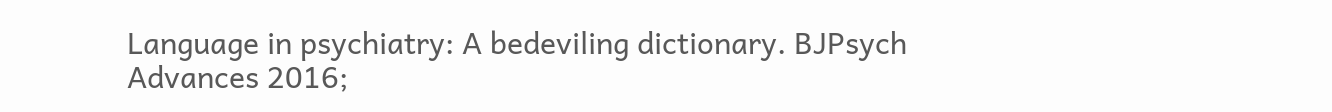Language in psychiatry: A bedeviling dictionary. BJPsych Advances 2016;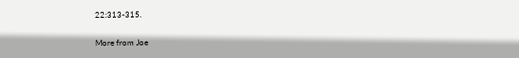22:313-315.

More from Joe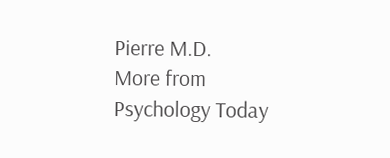Pierre M.D.
More from Psychology Today